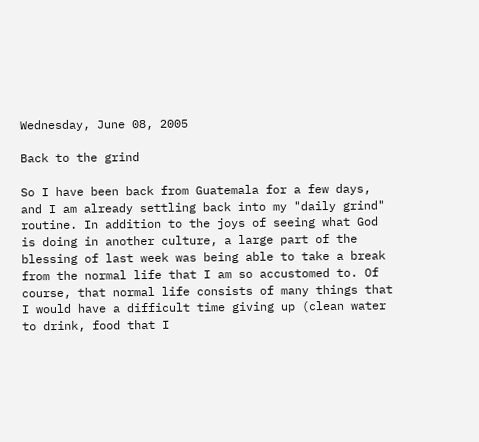Wednesday, June 08, 2005

Back to the grind

So I have been back from Guatemala for a few days, and I am already settling back into my "daily grind" routine. In addition to the joys of seeing what God is doing in another culture, a large part of the blessing of last week was being able to take a break from the normal life that I am so accustomed to. Of course, that normal life consists of many things that I would have a difficult time giving up (clean water to drink, food that I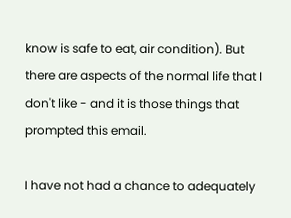know is safe to eat, air condition). But there are aspects of the normal life that I don't like - and it is those things that prompted this email.

I have not had a chance to adequately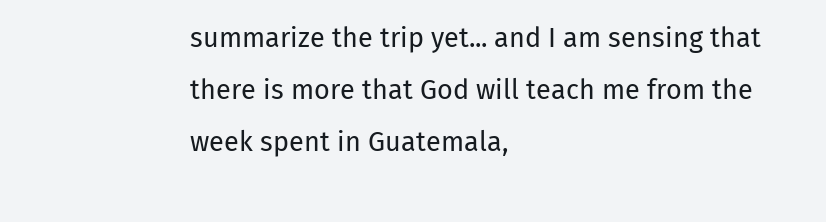summarize the trip yet... and I am sensing that there is more that God will teach me from the week spent in Guatemala,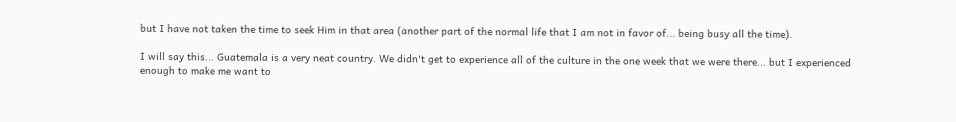but I have not taken the time to seek Him in that area (another part of the normal life that I am not in favor of... being busy all the time).

I will say this... Guatemala is a very neat country. We didn't get to experience all of the culture in the one week that we were there... but I experienced enough to make me want to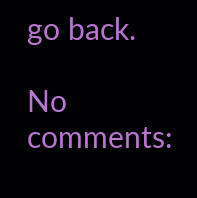go back.

No comments: